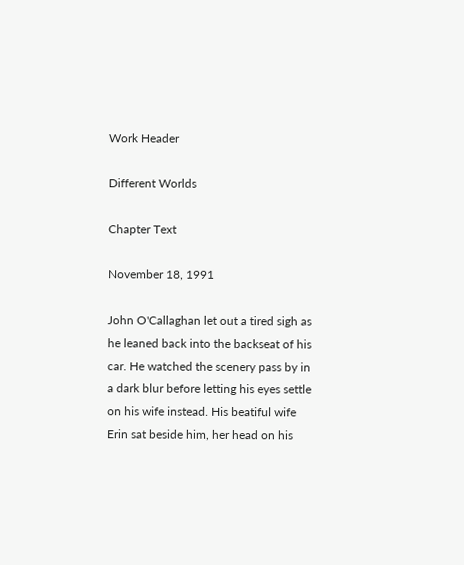Work Header

Different Worlds

Chapter Text

November 18, 1991

John O'Callaghan let out a tired sigh as he leaned back into the backseat of his car. He watched the scenery pass by in a dark blur before letting his eyes settle on his wife instead. His beatiful wife Erin sat beside him, her head on his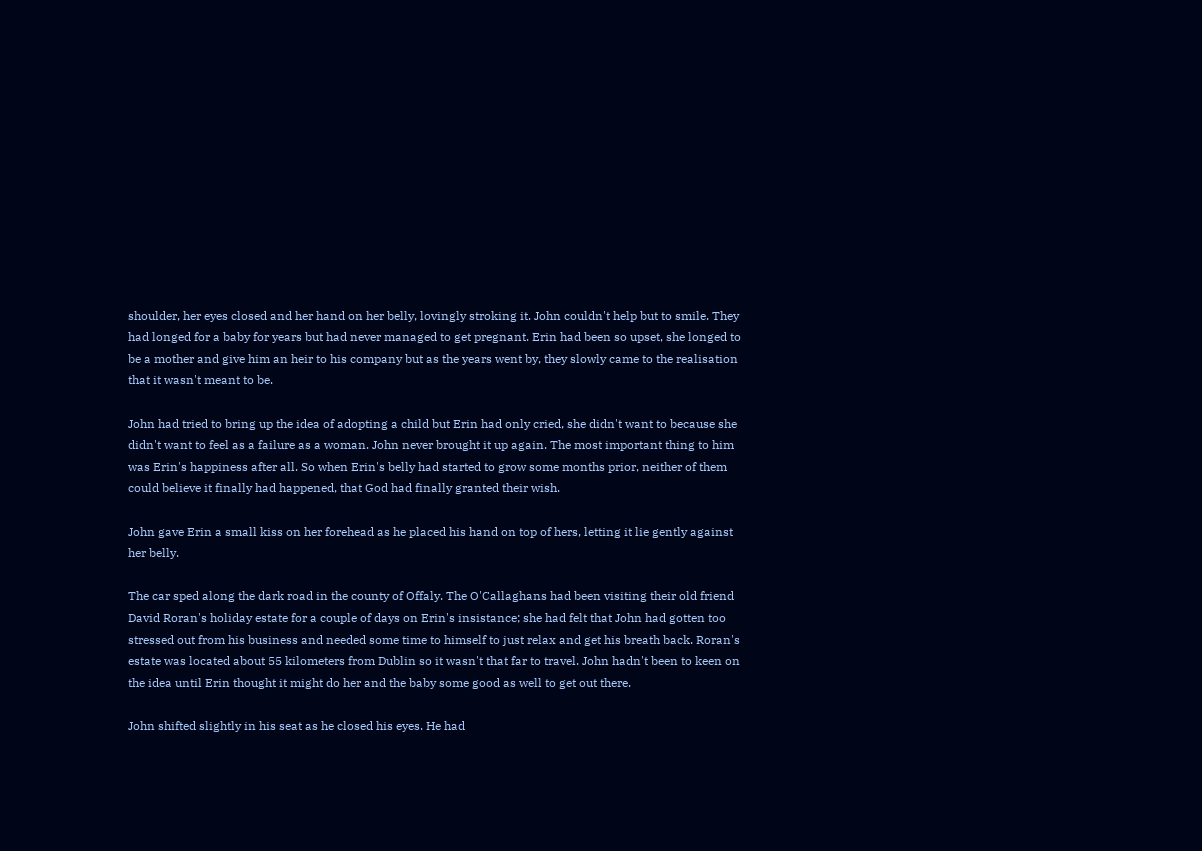shoulder, her eyes closed and her hand on her belly, lovingly stroking it. John couldn't help but to smile. They had longed for a baby for years but had never managed to get pregnant. Erin had been so upset, she longed to be a mother and give him an heir to his company but as the years went by, they slowly came to the realisation that it wasn't meant to be.

John had tried to bring up the idea of adopting a child but Erin had only cried, she didn't want to because she didn't want to feel as a failure as a woman. John never brought it up again. The most important thing to him was Erin's happiness after all. So when Erin's belly had started to grow some months prior, neither of them could believe it finally had happened, that God had finally granted their wish.

John gave Erin a small kiss on her forehead as he placed his hand on top of hers, letting it lie gently against her belly.

The car sped along the dark road in the county of Offaly. The O'Callaghans had been visiting their old friend David Roran's holiday estate for a couple of days on Erin's insistance; she had felt that John had gotten too stressed out from his business and needed some time to himself to just relax and get his breath back. Roran's estate was located about 55 kilometers from Dublin so it wasn't that far to travel. John hadn't been to keen on the idea until Erin thought it might do her and the baby some good as well to get out there.

John shifted slightly in his seat as he closed his eyes. He had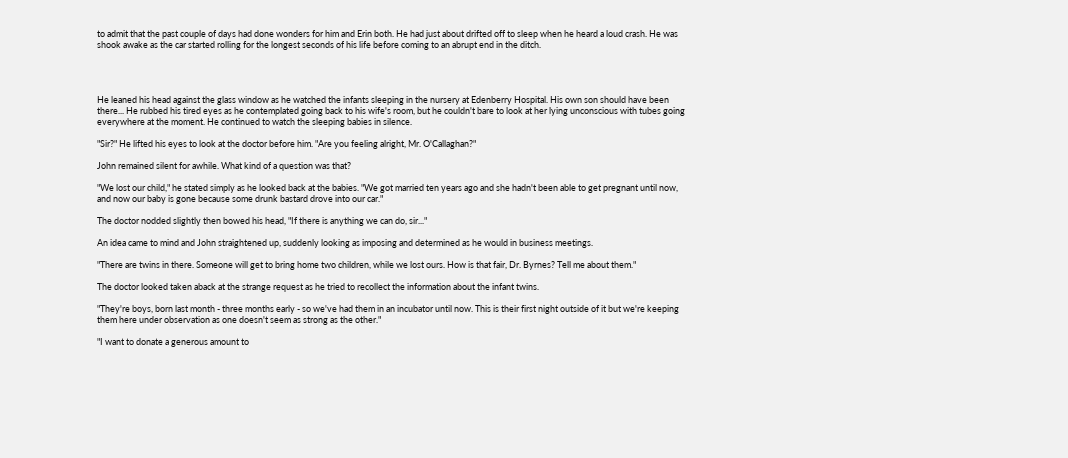to admit that the past couple of days had done wonders for him and Erin both. He had just about drifted off to sleep when he heard a loud crash. He was shook awake as the car started rolling for the longest seconds of his life before coming to an abrupt end in the ditch.




He leaned his head against the glass window as he watched the infants sleeping in the nursery at Edenberry Hospital. His own son should have been there... He rubbed his tired eyes as he contemplated going back to his wife's room, but he couldn't bare to look at her lying unconscious with tubes going everywhere at the moment. He continued to watch the sleeping babies in silence.

"Sir?" He lifted his eyes to look at the doctor before him. "Are you feeling alright, Mr. O'Callaghan?"

John remained silent for awhile. What kind of a question was that?

"We lost our child," he stated simply as he looked back at the babies. "We got married ten years ago and she hadn't been able to get pregnant until now, and now our baby is gone because some drunk bastard drove into our car."

The doctor nodded slightly then bowed his head, "If there is anything we can do, sir..."

An idea came to mind and John straightened up, suddenly looking as imposing and determined as he would in business meetings.

"There are twins in there. Someone will get to bring home two children, while we lost ours. How is that fair, Dr. Byrnes? Tell me about them."

The doctor looked taken aback at the strange request as he tried to recollect the information about the infant twins.

"They're boys, born last month - three months early - so we've had them in an incubator until now. This is their first night outside of it but we're keeping them here under observation as one doesn't seem as strong as the other."

"I want to donate a generous amount to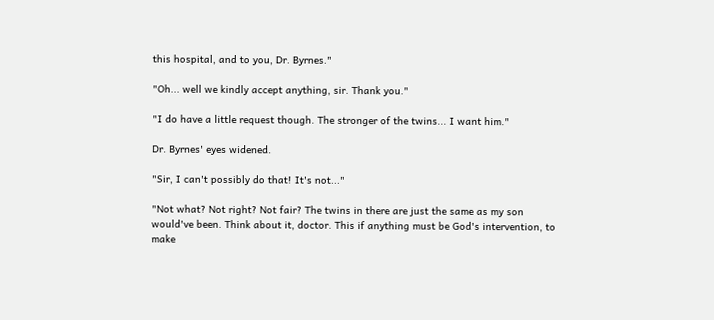this hospital, and to you, Dr. Byrnes."

"Oh... well we kindly accept anything, sir. Thank you."

"I do have a little request though. The stronger of the twins... I want him."

Dr. Byrnes' eyes widened.

"Sir, I can't possibly do that! It's not..."

"Not what? Not right? Not fair? The twins in there are just the same as my son would've been. Think about it, doctor. This if anything must be God's intervention, to make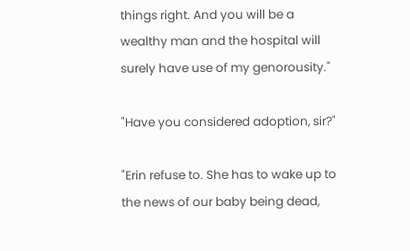things right. And you will be a wealthy man and the hospital will surely have use of my genorousity."

"Have you considered adoption, sir?"

"Erin refuse to. She has to wake up to the news of our baby being dead,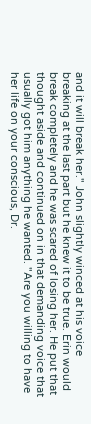and it will break her." John slightly winced at his voice breaking at the last part but he knew it to be true. Erin would break completely and he was scared of losing her. He put that thought aside and continued on in that demanding voice that usually got him anything he wanted. "Are you willing to have her life on your conscious, Dr.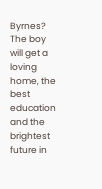Byrnes? The boy will get a loving home, the best education and the brightest future in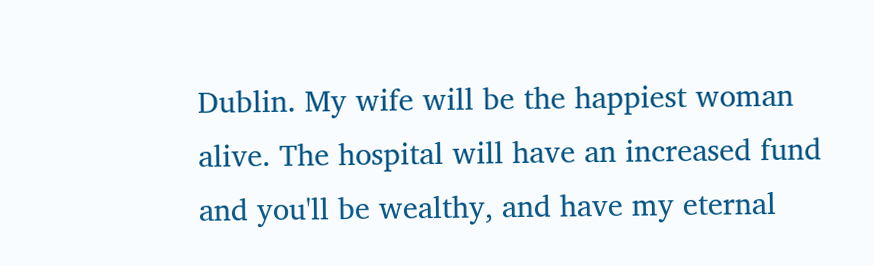Dublin. My wife will be the happiest woman alive. The hospital will have an increased fund and you'll be wealthy, and have my eternal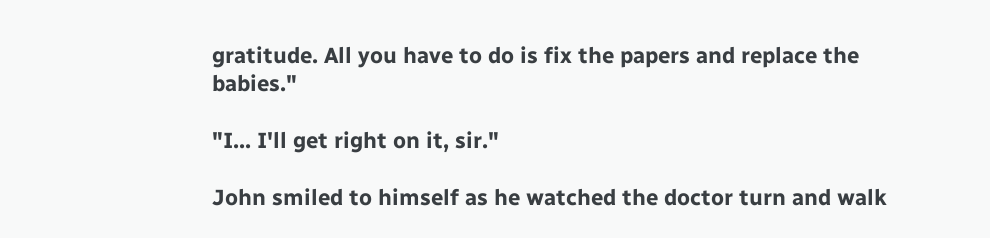gratitude. All you have to do is fix the papers and replace the babies."

"I... I'll get right on it, sir."

John smiled to himself as he watched the doctor turn and walk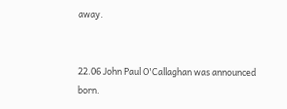away.


22.06 John Paul O'Callaghan was announced born.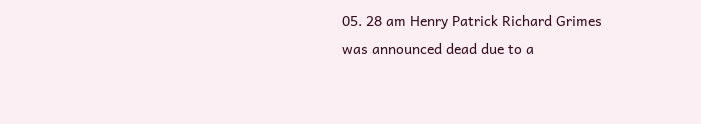05. 28 am Henry Patrick Richard Grimes was announced dead due to a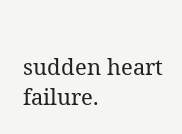sudden heart failure.